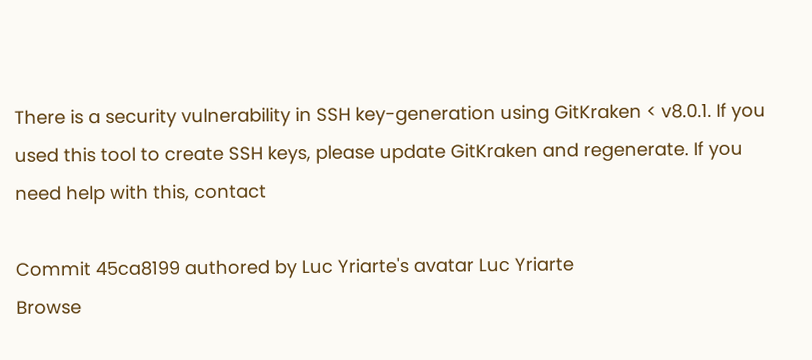There is a security vulnerability in SSH key-generation using GitKraken < v8.0.1. If you used this tool to create SSH keys, please update GitKraken and regenerate. If you need help with this, contact

Commit 45ca8199 authored by Luc Yriarte's avatar Luc Yriarte
Browse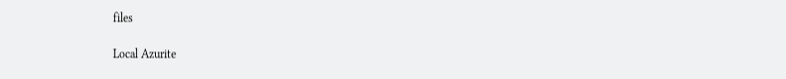files

Local Azurite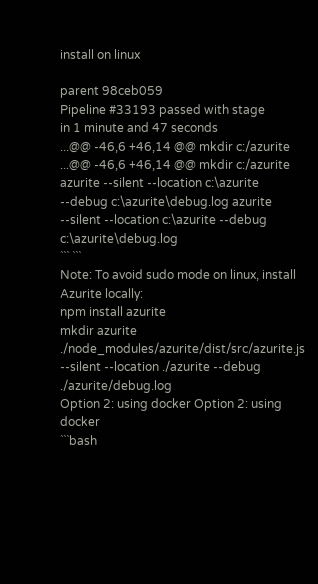install on linux

parent 98ceb059
Pipeline #33193 passed with stage
in 1 minute and 47 seconds
...@@ -46,6 +46,14 @@ mkdir c:/azurite ...@@ -46,6 +46,14 @@ mkdir c:/azurite
azurite --silent --location c:\azurite --debug c:\azurite\debug.log azurite --silent --location c:\azurite --debug c:\azurite\debug.log
``` ```
Note: To avoid sudo mode on linux, install Azurite locally:
npm install azurite
mkdir azurite
./node_modules/azurite/dist/src/azurite.js --silent --location ./azurite --debug ./azurite/debug.log
Option 2: using docker Option 2: using docker
```bash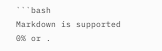```bash
Markdown is supported
0% or .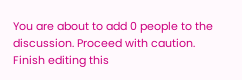You are about to add 0 people to the discussion. Proceed with caution.
Finish editing this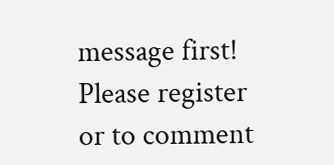message first!
Please register or to comment